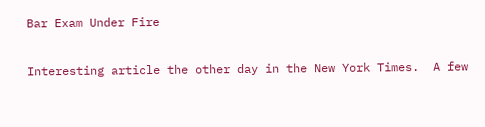Bar Exam Under Fire

Interesting article the other day in the New York Times.  A few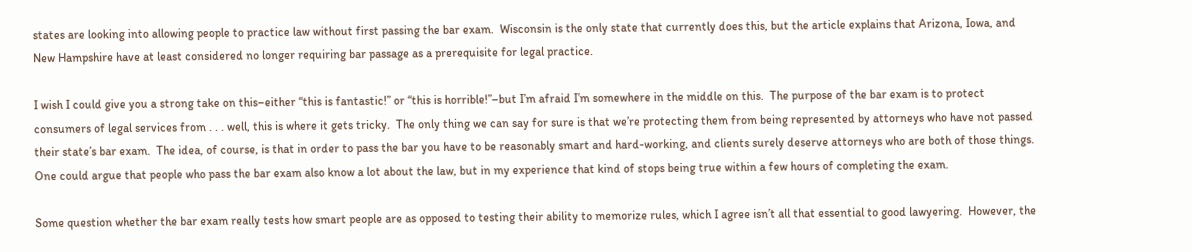states are looking into allowing people to practice law without first passing the bar exam.  Wisconsin is the only state that currently does this, but the article explains that Arizona, Iowa, and New Hampshire have at least considered no longer requiring bar passage as a prerequisite for legal practice.

I wish I could give you a strong take on this–either “this is fantastic!” or “this is horrible!”–but I’m afraid I’m somewhere in the middle on this.  The purpose of the bar exam is to protect consumers of legal services from . . . well, this is where it gets tricky.  The only thing we can say for sure is that we’re protecting them from being represented by attorneys who have not passed their state’s bar exam.  The idea, of course, is that in order to pass the bar you have to be reasonably smart and hard-working, and clients surely deserve attorneys who are both of those things.  One could argue that people who pass the bar exam also know a lot about the law, but in my experience that kind of stops being true within a few hours of completing the exam.

Some question whether the bar exam really tests how smart people are as opposed to testing their ability to memorize rules, which I agree isn’t all that essential to good lawyering.  However, the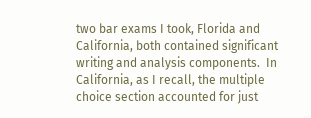two bar exams I took, Florida and California, both contained significant writing and analysis components.  In California, as I recall, the multiple choice section accounted for just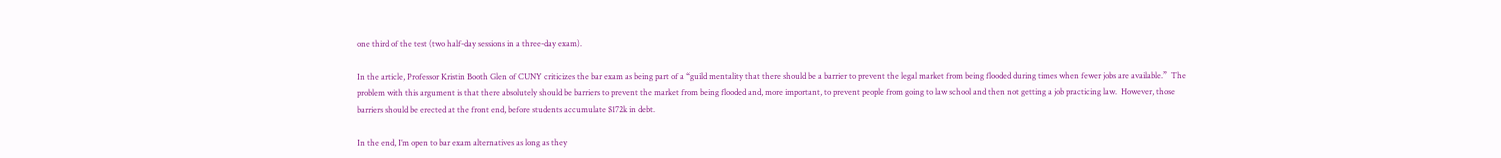one third of the test (two half-day sessions in a three-day exam).

In the article, Professor Kristin Booth Glen of CUNY criticizes the bar exam as being part of a “guild mentality that there should be a barrier to prevent the legal market from being flooded during times when fewer jobs are available.”  The problem with this argument is that there absolutely should be barriers to prevent the market from being flooded and, more important, to prevent people from going to law school and then not getting a job practicing law.  However, those barriers should be erected at the front end, before students accumulate $172k in debt.

In the end, I’m open to bar exam alternatives as long as they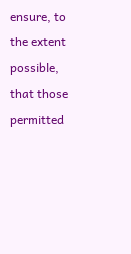ensure, to the extent possible, that those permitted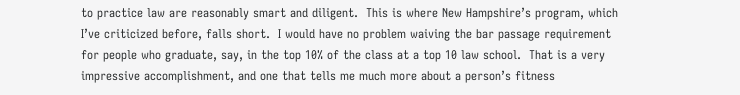to practice law are reasonably smart and diligent.  This is where New Hampshire’s program, which I’ve criticized before, falls short.  I would have no problem waiving the bar passage requirement for people who graduate, say, in the top 10% of the class at a top 10 law school.  That is a very impressive accomplishment, and one that tells me much more about a person’s fitness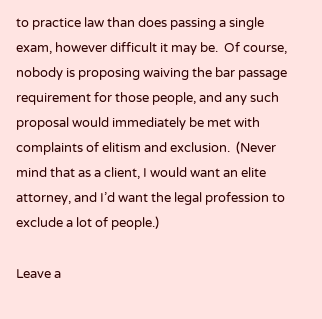to practice law than does passing a single exam, however difficult it may be.  Of course, nobody is proposing waiving the bar passage requirement for those people, and any such proposal would immediately be met with complaints of elitism and exclusion.  (Never mind that as a client, I would want an elite attorney, and I’d want the legal profession to exclude a lot of people.)

Leave a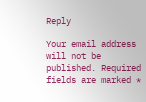Reply

Your email address will not be published. Required fields are marked *